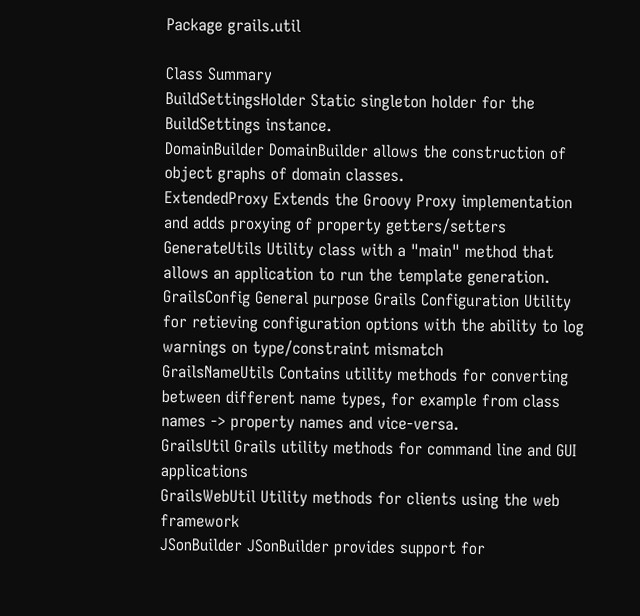Package grails.util

Class Summary
BuildSettingsHolder Static singleton holder for the BuildSettings instance.
DomainBuilder DomainBuilder allows the construction of object graphs of domain classes.
ExtendedProxy Extends the Groovy Proxy implementation and adds proxying of property getters/setters
GenerateUtils Utility class with a "main" method that allows an application to run the template generation.
GrailsConfig General purpose Grails Configuration Utility for retieving configuration options with the ability to log warnings on type/constraint mismatch
GrailsNameUtils Contains utility methods for converting between different name types, for example from class names -> property names and vice-versa.
GrailsUtil Grails utility methods for command line and GUI applications
GrailsWebUtil Utility methods for clients using the web framework
JSonBuilder JSonBuilder provides support for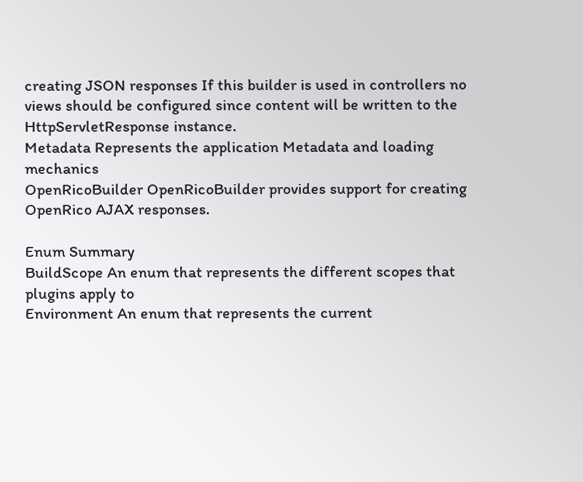creating JSON responses If this builder is used in controllers no views should be configured since content will be written to the HttpServletResponse instance.
Metadata Represents the application Metadata and loading mechanics
OpenRicoBuilder OpenRicoBuilder provides support for creating OpenRico AJAX responses.

Enum Summary
BuildScope An enum that represents the different scopes that plugins apply to
Environment An enum that represents the current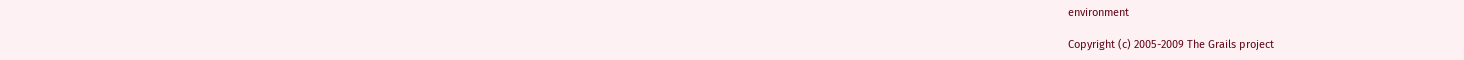environment

Copyright (c) 2005-2009 The Grails project